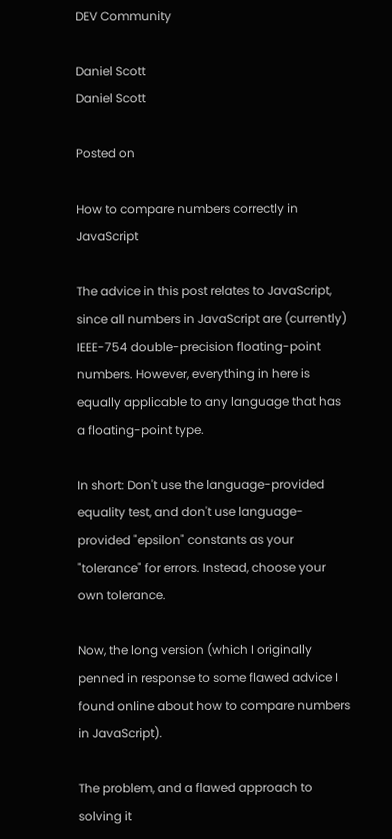DEV Community

Daniel Scott
Daniel Scott

Posted on

How to compare numbers correctly in JavaScript

The advice in this post relates to JavaScript, since all numbers in JavaScript are (currently) IEEE-754 double-precision floating-point numbers. However, everything in here is equally applicable to any language that has a floating-point type.

In short: Don't use the language-provided equality test, and don't use language-provided "epsilon" constants as your "tolerance" for errors. Instead, choose your own tolerance.

Now, the long version (which I originally penned in response to some flawed advice I found online about how to compare numbers in JavaScript).

The problem, and a flawed approach to solving it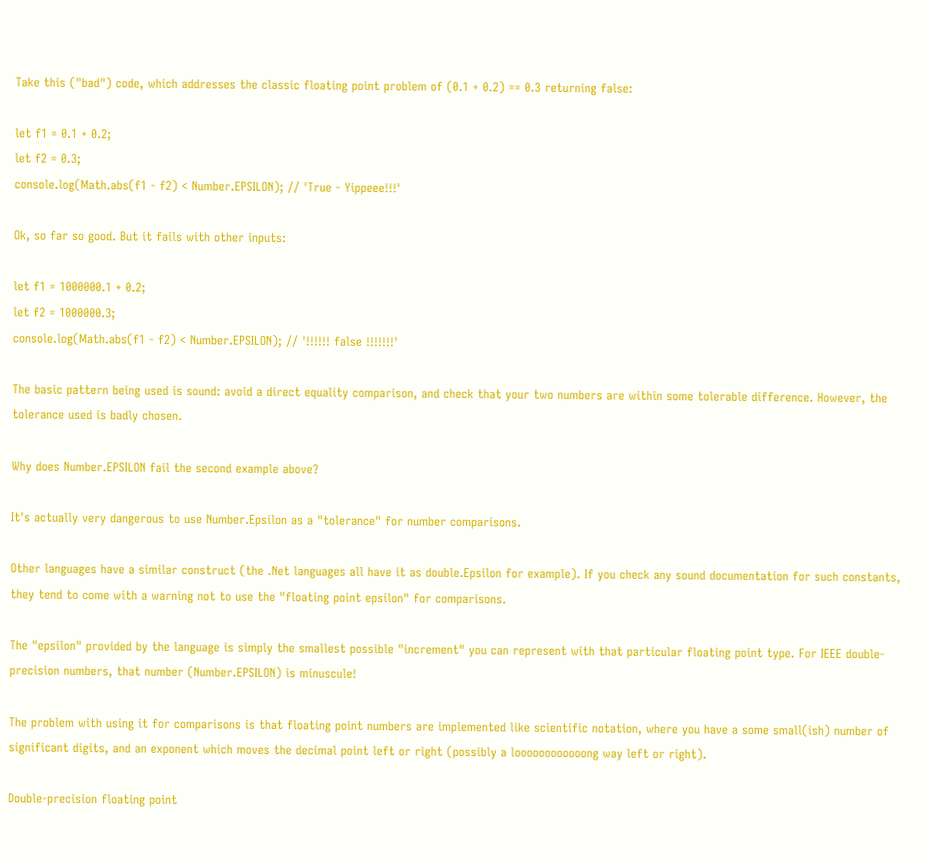Take this ("bad") code, which addresses the classic floating point problem of (0.1 + 0.2) == 0.3 returning false:

let f1 = 0.1 + 0.2;
let f2 = 0.3;
console.log(Math.abs(f1 - f2) < Number.EPSILON); // 'True - Yippeee!!!'

Ok, so far so good. But it fails with other inputs:

let f1 = 1000000.1 + 0.2;
let f2 = 1000000.3;
console.log(Math.abs(f1 - f2) < Number.EPSILON); // '!!!!!! false !!!!!!!'

The basic pattern being used is sound: avoid a direct equality comparison, and check that your two numbers are within some tolerable difference. However, the tolerance used is badly chosen.

Why does Number.EPSILON fail the second example above?

It's actually very dangerous to use Number.Epsilon as a "tolerance" for number comparisons.

Other languages have a similar construct (the .Net languages all have it as double.Epsilon for example). If you check any sound documentation for such constants, they tend to come with a warning not to use the "floating point epsilon" for comparisons.

The "epsilon" provided by the language is simply the smallest possible "increment" you can represent with that particular floating point type. For IEEE double-precision numbers, that number (Number.EPSILON) is minuscule!

The problem with using it for comparisons is that floating point numbers are implemented like scientific notation, where you have a some small(ish) number of significant digits, and an exponent which moves the decimal point left or right (possibly a loooooooooooong way left or right).

Double-precision floating point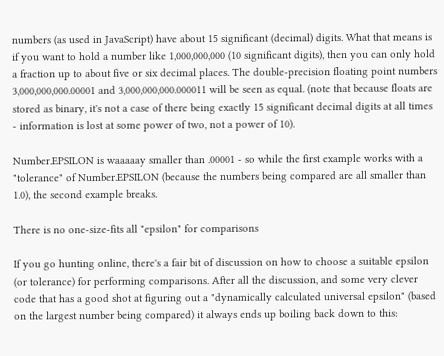numbers (as used in JavaScript) have about 15 significant (decimal) digits. What that means is if you want to hold a number like 1,000,000,000 (10 significant digits), then you can only hold a fraction up to about five or six decimal places. The double-precision floating point numbers 3,000,000,000.00001 and 3,000,000,000.000011 will be seen as equal. (note that because floats are stored as binary, it's not a case of there being exactly 15 significant decimal digits at all times - information is lost at some power of two, not a power of 10).

Number.EPSILON is waaaaay smaller than .00001 - so while the first example works with a "tolerance" of Number.EPSILON (because the numbers being compared are all smaller than 1.0), the second example breaks.

There is no one-size-fits all "epsilon" for comparisons

If you go hunting online, there's a fair bit of discussion on how to choose a suitable epsilon (or tolerance) for performing comparisons. After all the discussion, and some very clever code that has a good shot at figuring out a "dynamically calculated universal epsilon" (based on the largest number being compared) it always ends up boiling back down to this: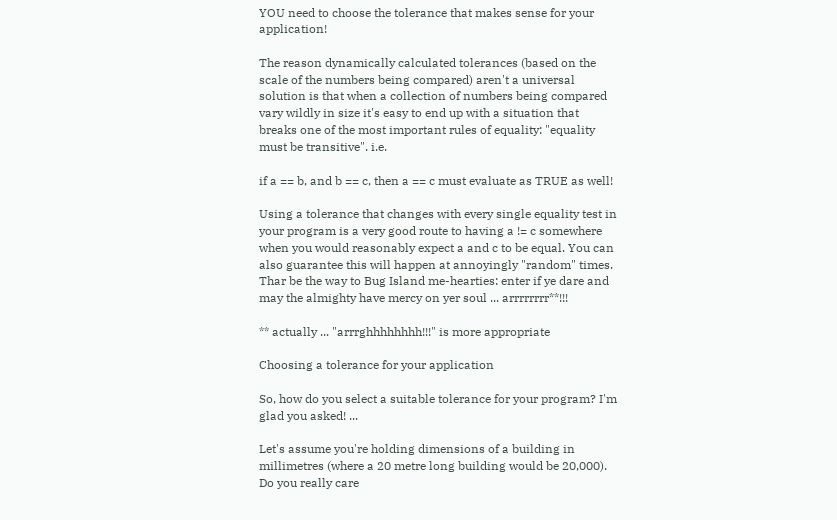YOU need to choose the tolerance that makes sense for your application!

The reason dynamically calculated tolerances (based on the scale of the numbers being compared) aren't a universal solution is that when a collection of numbers being compared vary wildly in size it's easy to end up with a situation that breaks one of the most important rules of equality: "equality must be transitive". i.e.

if a == b, and b == c, then a == c must evaluate as TRUE as well!

Using a tolerance that changes with every single equality test in your program is a very good route to having a != c somewhere when you would reasonably expect a and c to be equal. You can also guarantee this will happen at annoyingly "random" times. Thar be the way to Bug Island me-hearties: enter if ye dare and may the almighty have mercy on yer soul ... arrrrrrrr**!!!

** actually ... "arrrghhhhhhhh!!!" is more appropriate

Choosing a tolerance for your application

So, how do you select a suitable tolerance for your program? I'm glad you asked! ...

Let's assume you're holding dimensions of a building in millimetres (where a 20 metre long building would be 20,000). Do you really care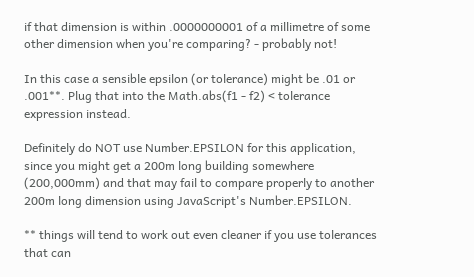if that dimension is within .0000000001 of a millimetre of some other dimension when you're comparing? - probably not!

In this case a sensible epsilon (or tolerance) might be .01 or .001**. Plug that into the Math.abs(f1 - f2) < tolerance expression instead.

Definitely do NOT use Number.EPSILON for this application, since you might get a 200m long building somewhere (200,000mm) and that may fail to compare properly to another 200m long dimension using JavaScript's Number.EPSILON.

** things will tend to work out even cleaner if you use tolerances that can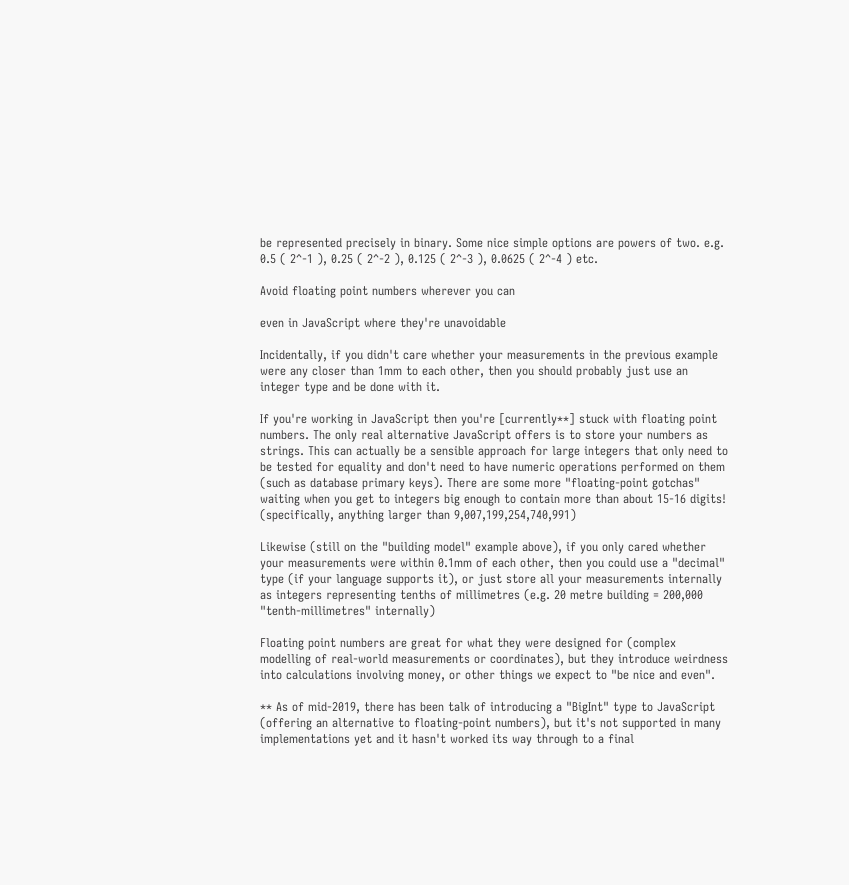be represented precisely in binary. Some nice simple options are powers of two. e.g. 0.5 ( 2^-1 ), 0.25 ( 2^-2 ), 0.125 ( 2^-3 ), 0.0625 ( 2^-4 ) etc.

Avoid floating point numbers wherever you can

even in JavaScript where they're unavoidable

Incidentally, if you didn't care whether your measurements in the previous example were any closer than 1mm to each other, then you should probably just use an integer type and be done with it.

If you're working in JavaScript then you're [currently**] stuck with floating point numbers. The only real alternative JavaScript offers is to store your numbers as strings. This can actually be a sensible approach for large integers that only need to be tested for equality and don't need to have numeric operations performed on them (such as database primary keys). There are some more "floating-point gotchas" waiting when you get to integers big enough to contain more than about 15-16 digits! (specifically, anything larger than 9,007,199,254,740,991)

Likewise (still on the "building model" example above), if you only cared whether your measurements were within 0.1mm of each other, then you could use a "decimal" type (if your language supports it), or just store all your measurements internally as integers representing tenths of millimetres (e.g. 20 metre building = 200,000 "tenth-millimetres" internally)

Floating point numbers are great for what they were designed for (complex modelling of real-world measurements or coordinates), but they introduce weirdness into calculations involving money, or other things we expect to "be nice and even".

** As of mid-2019, there has been talk of introducing a "BigInt" type to JavaScript (offering an alternative to floating-point numbers), but it's not supported in many implementations yet and it hasn't worked its way through to a final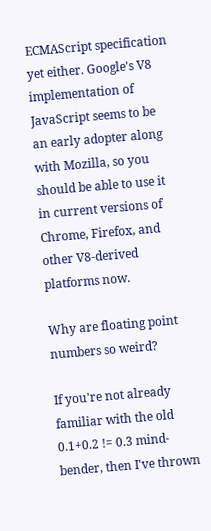ECMAScript specification yet either. Google's V8 implementation of JavaScript seems to be an early adopter along with Mozilla, so you should be able to use it in current versions of Chrome, Firefox, and other V8-derived platforms now.

Why are floating point numbers so weird?

If you're not already familiar with the old 0.1+0.2 != 0.3 mind-bender, then I've thrown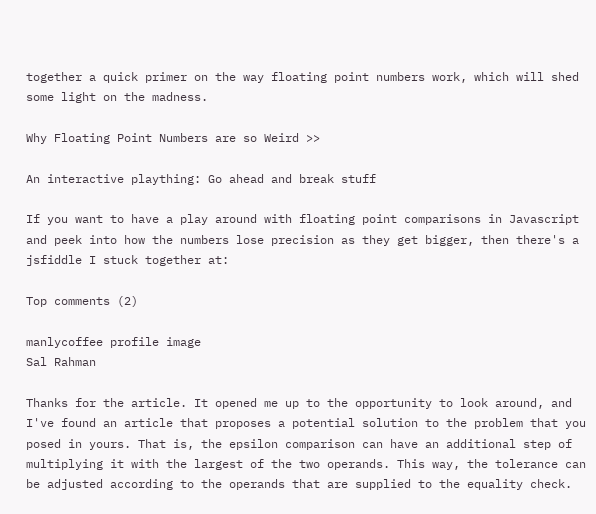together a quick primer on the way floating point numbers work, which will shed some light on the madness.

Why Floating Point Numbers are so Weird >>

An interactive plaything: Go ahead and break stuff

If you want to have a play around with floating point comparisons in Javascript and peek into how the numbers lose precision as they get bigger, then there's a jsfiddle I stuck together at:

Top comments (2)

manlycoffee profile image
Sal Rahman

Thanks for the article. It opened me up to the opportunity to look around, and I've found an article that proposes a potential solution to the problem that you posed in yours. That is, the epsilon comparison can have an additional step of multiplying it with the largest of the two operands. This way, the tolerance can be adjusted according to the operands that are supplied to the equality check.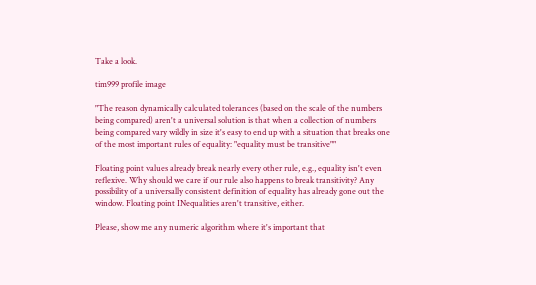Take a look.

tim999 profile image

"The reason dynamically calculated tolerances (based on the scale of the numbers being compared) aren't a universal solution is that when a collection of numbers being compared vary wildly in size it's easy to end up with a situation that breaks one of the most important rules of equality: "equality must be transitive""

Floating point values already break nearly every other rule, e.g., equality isn't even reflexive. Why should we care if our rule also happens to break transitivity? Any possibility of a universally consistent definition of equality has already gone out the window. Floating point INequalities aren't transitive, either.

Please, show me any numeric algorithm where it's important that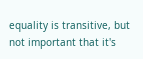equality is transitive, but not important that it's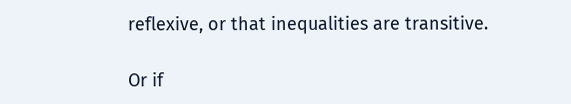reflexive, or that inequalities are transitive.

Or if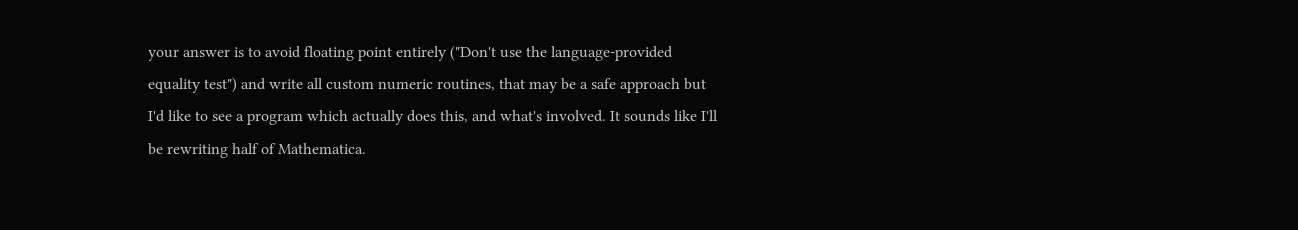your answer is to avoid floating point entirely ("Don't use the language-provided equality test") and write all custom numeric routines, that may be a safe approach but I'd like to see a program which actually does this, and what's involved. It sounds like I'll be rewriting half of Mathematica.